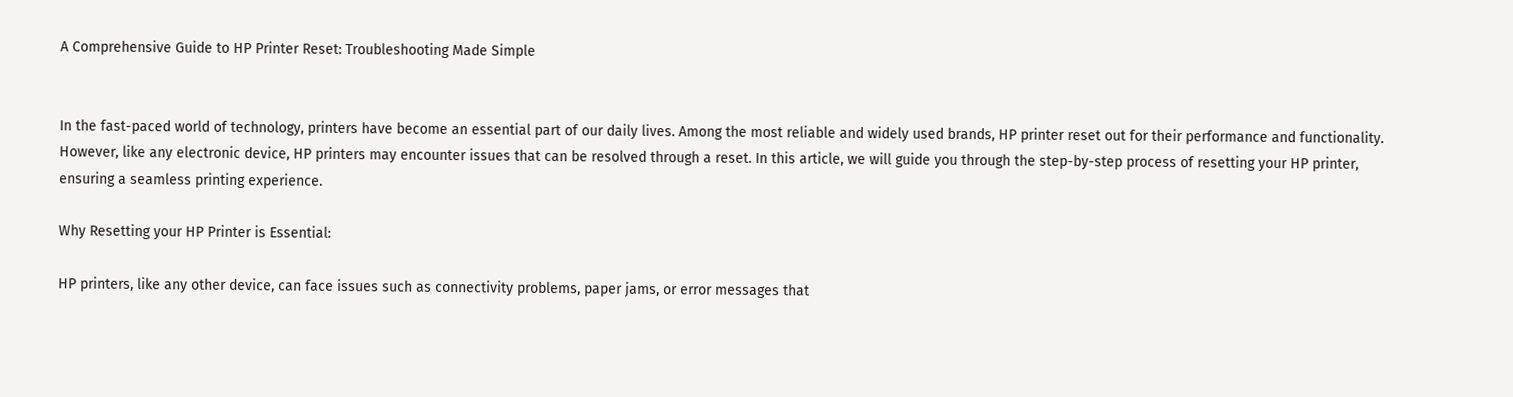A Comprehensive Guide to HP Printer Reset: Troubleshooting Made Simple


In the fast-paced world of technology, printers have become an essential part of our daily lives. Among the most reliable and widely used brands, HP printer reset out for their performance and functionality. However, like any electronic device, HP printers may encounter issues that can be resolved through a reset. In this article, we will guide you through the step-by-step process of resetting your HP printer, ensuring a seamless printing experience.

Why Resetting your HP Printer is Essential:

HP printers, like any other device, can face issues such as connectivity problems, paper jams, or error messages that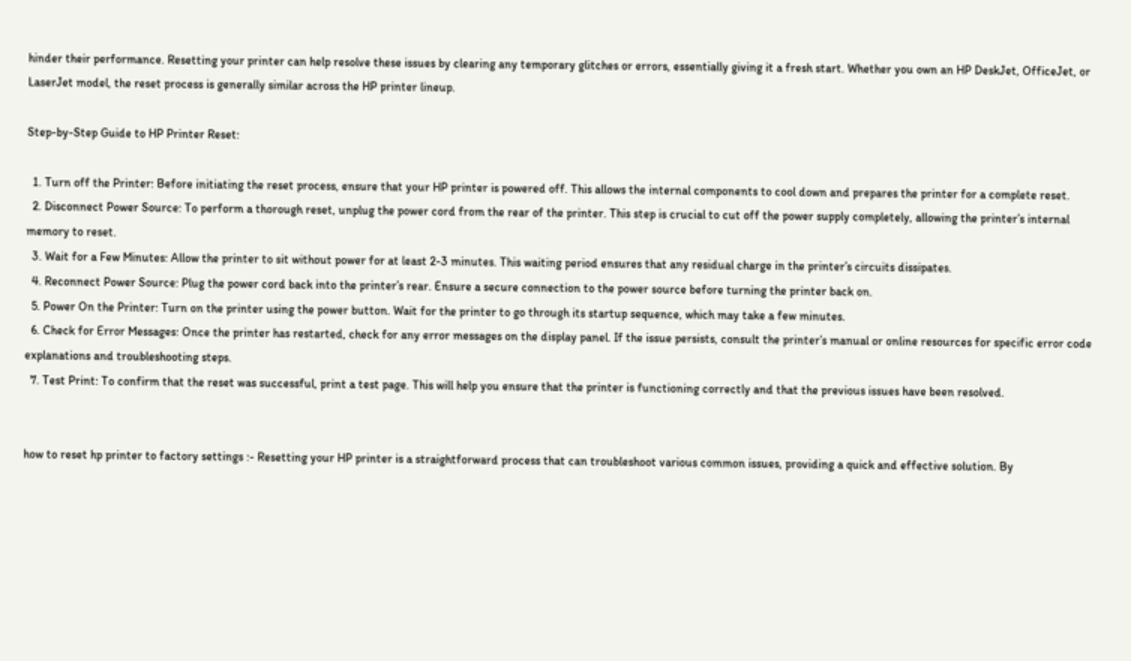hinder their performance. Resetting your printer can help resolve these issues by clearing any temporary glitches or errors, essentially giving it a fresh start. Whether you own an HP DeskJet, OfficeJet, or LaserJet model, the reset process is generally similar across the HP printer lineup.

Step-by-Step Guide to HP Printer Reset:

  1. Turn off the Printer: Before initiating the reset process, ensure that your HP printer is powered off. This allows the internal components to cool down and prepares the printer for a complete reset.
  2. Disconnect Power Source: To perform a thorough reset, unplug the power cord from the rear of the printer. This step is crucial to cut off the power supply completely, allowing the printer’s internal memory to reset.
  3. Wait for a Few Minutes: Allow the printer to sit without power for at least 2-3 minutes. This waiting period ensures that any residual charge in the printer’s circuits dissipates.
  4. Reconnect Power Source: Plug the power cord back into the printer’s rear. Ensure a secure connection to the power source before turning the printer back on.
  5. Power On the Printer: Turn on the printer using the power button. Wait for the printer to go through its startup sequence, which may take a few minutes.
  6. Check for Error Messages: Once the printer has restarted, check for any error messages on the display panel. If the issue persists, consult the printer’s manual or online resources for specific error code explanations and troubleshooting steps.
  7. Test Print: To confirm that the reset was successful, print a test page. This will help you ensure that the printer is functioning correctly and that the previous issues have been resolved.


how to reset hp printer to factory settings :- Resetting your HP printer is a straightforward process that can troubleshoot various common issues, providing a quick and effective solution. By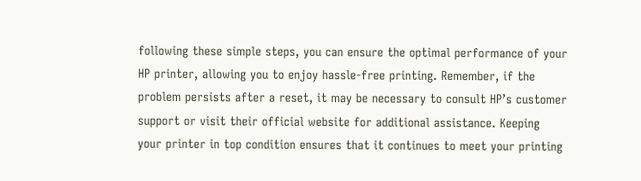following these simple steps, you can ensure the optimal performance of your HP printer, allowing you to enjoy hassle-free printing. Remember, if the problem persists after a reset, it may be necessary to consult HP’s customer support or visit their official website for additional assistance. Keeping your printer in top condition ensures that it continues to meet your printing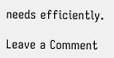needs efficiently.

Leave a Comment